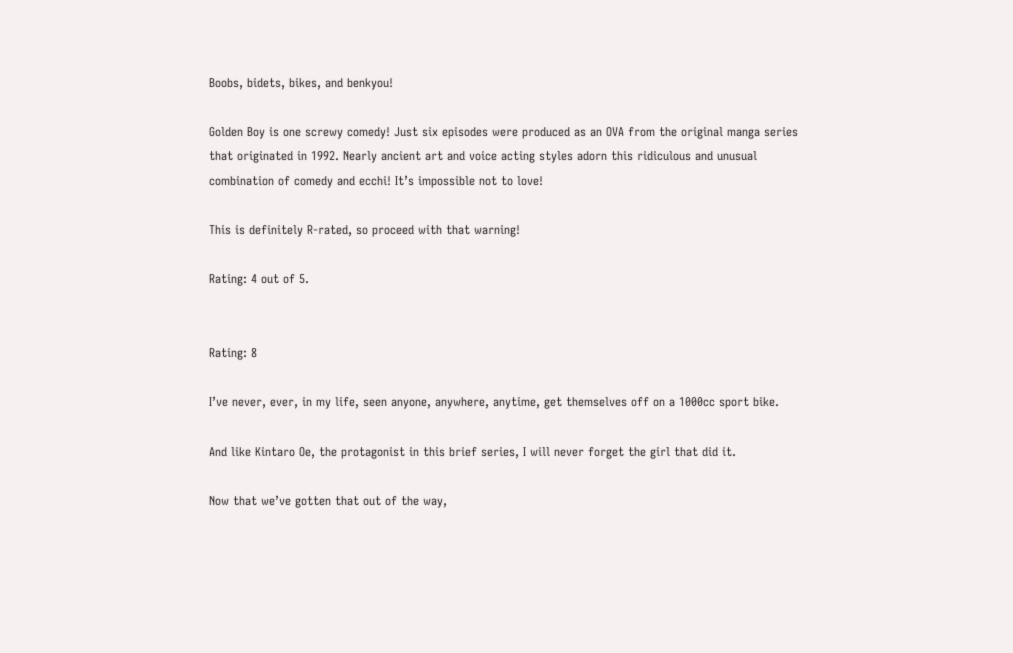Boobs, bidets, bikes, and benkyou!

Golden Boy is one screwy comedy! Just six episodes were produced as an OVA from the original manga series that originated in 1992. Nearly ancient art and voice acting styles adorn this ridiculous and unusual combination of comedy and ecchi! It’s impossible not to love!

This is definitely R-rated, so proceed with that warning!

Rating: 4 out of 5.


Rating: 8

I’ve never, ever, in my life, seen anyone, anywhere, anytime, get themselves off on a 1000cc sport bike.

And like Kintaro Oe, the protagonist in this brief series, I will never forget the girl that did it.

Now that we’ve gotten that out of the way,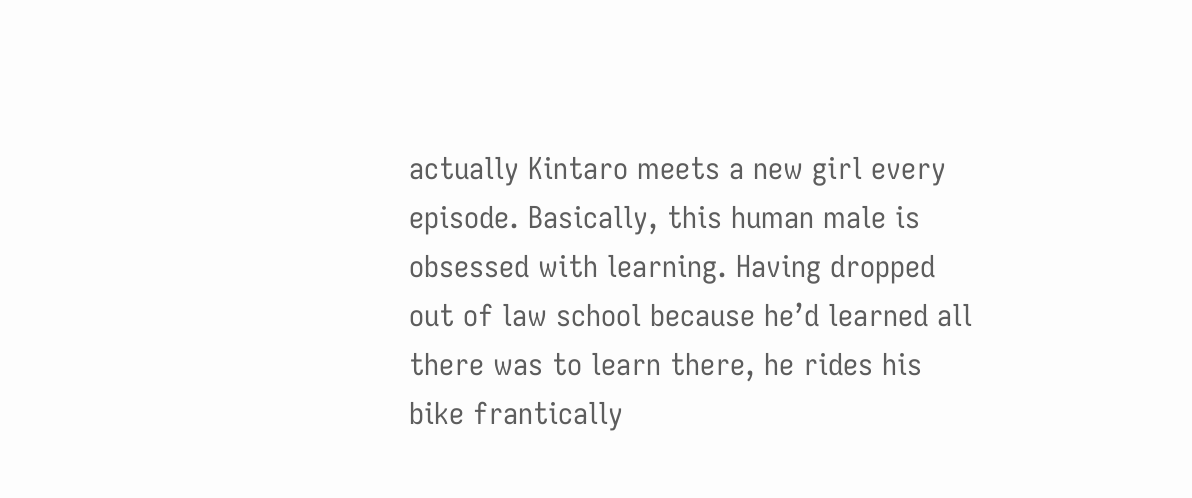actually Kintaro meets a new girl every episode. Basically, this human male is obsessed with learning. Having dropped out of law school because he’d learned all there was to learn there, he rides his bike frantically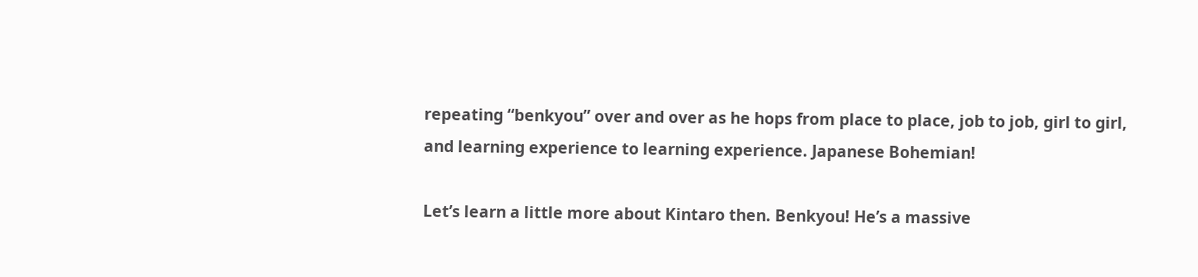repeating “benkyou” over and over as he hops from place to place, job to job, girl to girl, and learning experience to learning experience. Japanese Bohemian!

Let’s learn a little more about Kintaro then. Benkyou! He’s a massive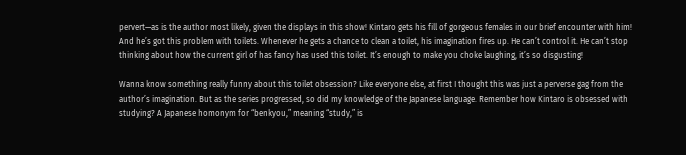pervert—as is the author most likely, given the displays in this show! Kintaro gets his fill of gorgeous females in our brief encounter with him! And he’s got this problem with toilets. Whenever he gets a chance to clean a toilet, his imagination fires up. He can’t control it. He can’t stop thinking about how the current girl of has fancy has used this toilet. It’s enough to make you choke laughing, it’s so disgusting!

Wanna know something really funny about this toilet obsession? Like everyone else, at first I thought this was just a perverse gag from the author’s imagination. But as the series progressed, so did my knowledge of the Japanese language. Remember how Kintaro is obsessed with studying? A Japanese homonym for “benkyou,” meaning “study,” is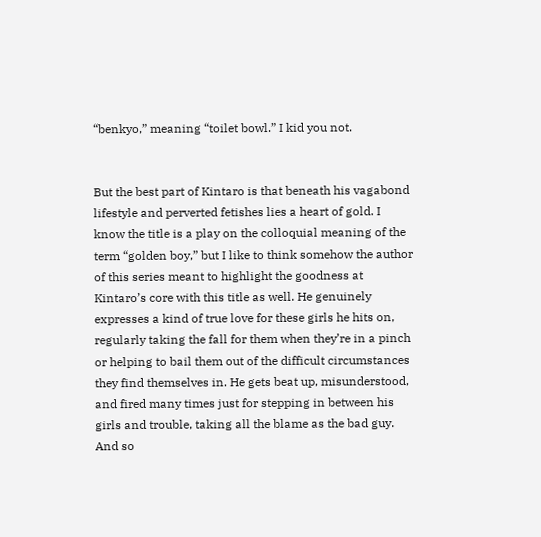“benkyo,” meaning “toilet bowl.” I kid you not.


But the best part of Kintaro is that beneath his vagabond lifestyle and perverted fetishes lies a heart of gold. I know the title is a play on the colloquial meaning of the term “golden boy,” but I like to think somehow the author of this series meant to highlight the goodness at Kintaro’s core with this title as well. He genuinely expresses a kind of true love for these girls he hits on, regularly taking the fall for them when they’re in a pinch or helping to bail them out of the difficult circumstances they find themselves in. He gets beat up, misunderstood, and fired many times just for stepping in between his girls and trouble, taking all the blame as the bad guy. And so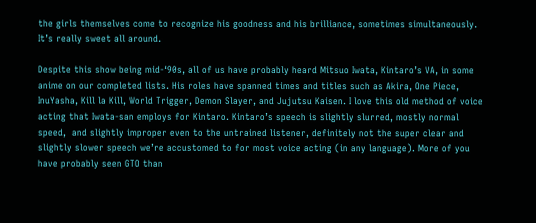the girls themselves come to recognize his goodness and his brilliance, sometimes simultaneously. It’s really sweet all around.

Despite this show being mid-‘90s, all of us have probably heard Mitsuo Iwata, Kintaro’s VA, in some anime on our completed lists. His roles have spanned times and titles such as Akira, One Piece, InuYasha, Kill la Kill, World Trigger, Demon Slayer, and Jujutsu Kaisen. I love this old method of voice acting that Iwata-san employs for Kintaro. Kintaro’s speech is slightly slurred, mostly normal speed,  and slightly improper even to the untrained listener, definitely not the super clear and slightly slower speech we’re accustomed to for most voice acting (in any language). More of you have probably seen GTO than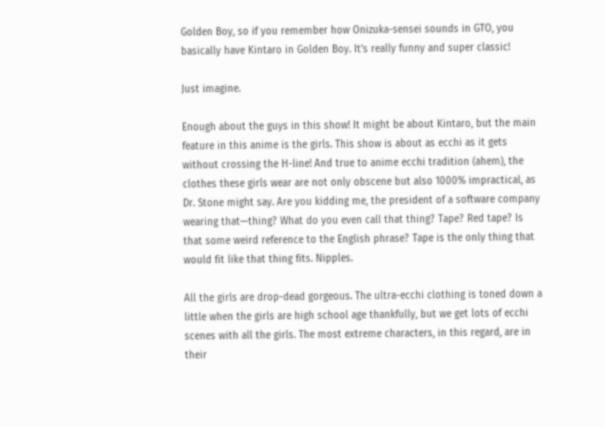Golden Boy, so if you remember how Onizuka-sensei sounds in GTO, you basically have Kintaro in Golden Boy. It’s really funny and super classic!

Just imagine.

Enough about the guys in this show! It might be about Kintaro, but the main feature in this anime is the girls. This show is about as ecchi as it gets without crossing the H-line! And true to anime ecchi tradition (ahem), the clothes these girls wear are not only obscene but also 1000% impractical, as Dr. Stone might say. Are you kidding me, the president of a software company wearing that—thing? What do you even call that thing? Tape? Red tape? Is that some weird reference to the English phrase? Tape is the only thing that would fit like that thing fits. Nipples.

All the girls are drop-dead gorgeous. The ultra-ecchi clothing is toned down a little when the girls are high school age thankfully, but we get lots of ecchi scenes with all the girls. The most extreme characters, in this regard, are in their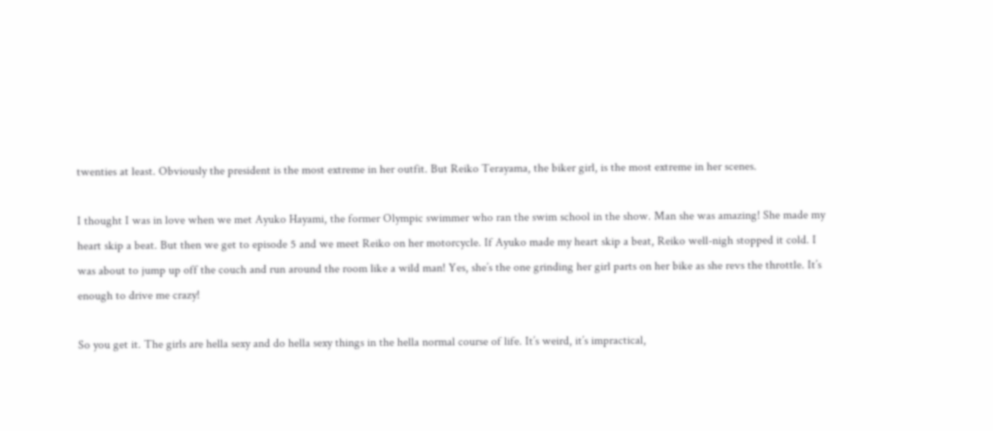twenties at least. Obviously the president is the most extreme in her outfit. But Reiko Terayama, the biker girl, is the most extreme in her scenes.

I thought I was in love when we met Ayuko Hayami, the former Olympic swimmer who ran the swim school in the show. Man she was amazing! She made my heart skip a beat. But then we get to episode 5 and we meet Reiko on her motorcycle. If Ayuko made my heart skip a beat, Reiko well-nigh stopped it cold. I was about to jump up off the couch and run around the room like a wild man! Yes, she’s the one grinding her girl parts on her bike as she revs the throttle. It’s enough to drive me crazy!

So you get it. The girls are hella sexy and do hella sexy things in the hella normal course of life. It’s weird, it’s impractical,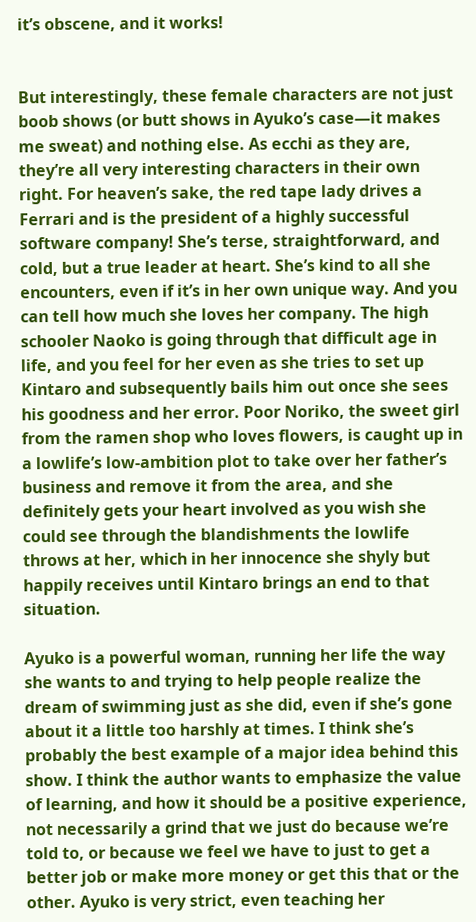it’s obscene, and it works!


But interestingly, these female characters are not just boob shows (or butt shows in Ayuko’s case—it makes me sweat) and nothing else. As ecchi as they are, they’re all very interesting characters in their own right. For heaven’s sake, the red tape lady drives a Ferrari and is the president of a highly successful software company! She’s terse, straightforward, and cold, but a true leader at heart. She’s kind to all she encounters, even if it’s in her own unique way. And you can tell how much she loves her company. The high schooler Naoko is going through that difficult age in life, and you feel for her even as she tries to set up Kintaro and subsequently bails him out once she sees his goodness and her error. Poor Noriko, the sweet girl from the ramen shop who loves flowers, is caught up in a lowlife’s low-ambition plot to take over her father’s business and remove it from the area, and she definitely gets your heart involved as you wish she could see through the blandishments the lowlife throws at her, which in her innocence she shyly but happily receives until Kintaro brings an end to that situation.

Ayuko is a powerful woman, running her life the way she wants to and trying to help people realize the dream of swimming just as she did, even if she’s gone about it a little too harshly at times. I think she’s probably the best example of a major idea behind this show. I think the author wants to emphasize the value of learning, and how it should be a positive experience, not necessarily a grind that we just do because we’re told to, or because we feel we have to just to get a better job or make more money or get this that or the other. Ayuko is very strict, even teaching her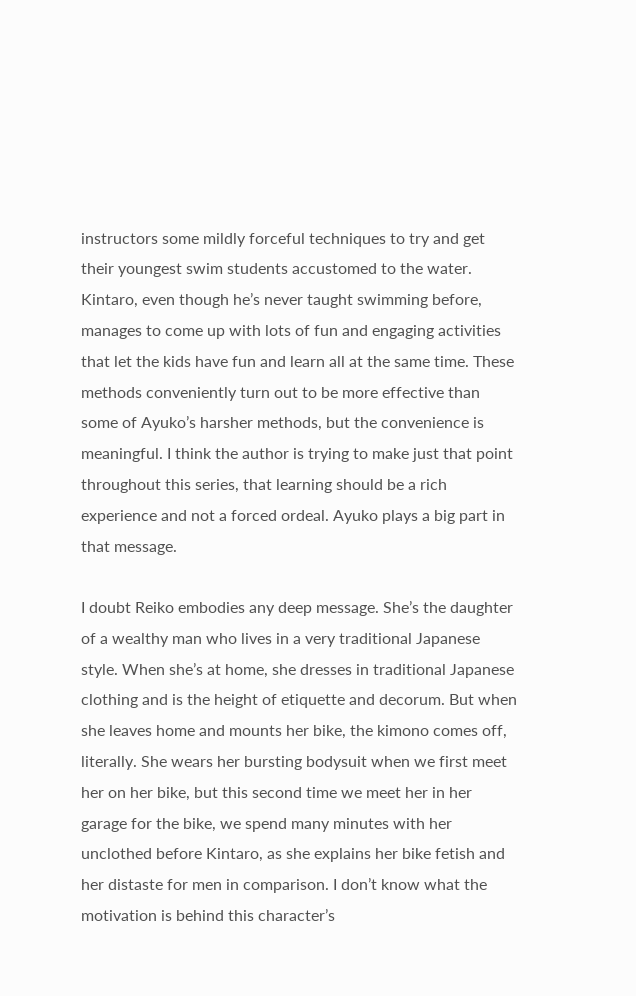instructors some mildly forceful techniques to try and get their youngest swim students accustomed to the water. Kintaro, even though he’s never taught swimming before, manages to come up with lots of fun and engaging activities that let the kids have fun and learn all at the same time. These methods conveniently turn out to be more effective than some of Ayuko’s harsher methods, but the convenience is meaningful. I think the author is trying to make just that point throughout this series, that learning should be a rich experience and not a forced ordeal. Ayuko plays a big part in that message.

I doubt Reiko embodies any deep message. She’s the daughter of a wealthy man who lives in a very traditional Japanese style. When she’s at home, she dresses in traditional Japanese clothing and is the height of etiquette and decorum. But when she leaves home and mounts her bike, the kimono comes off, literally. She wears her bursting bodysuit when we first meet her on her bike, but this second time we meet her in her garage for the bike, we spend many minutes with her unclothed before Kintaro, as she explains her bike fetish and her distaste for men in comparison. I don’t know what the motivation is behind this character’s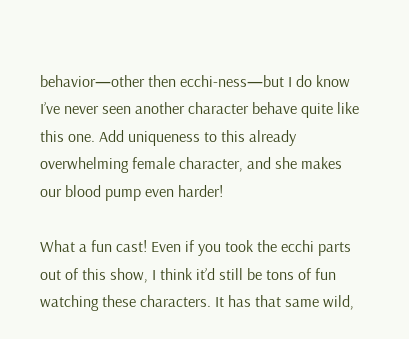behavior—other then ecchi-ness—but I do know I’ve never seen another character behave quite like this one. Add uniqueness to this already overwhelming female character, and she makes our blood pump even harder!

What a fun cast! Even if you took the ecchi parts out of this show, I think it’d still be tons of fun watching these characters. It has that same wild,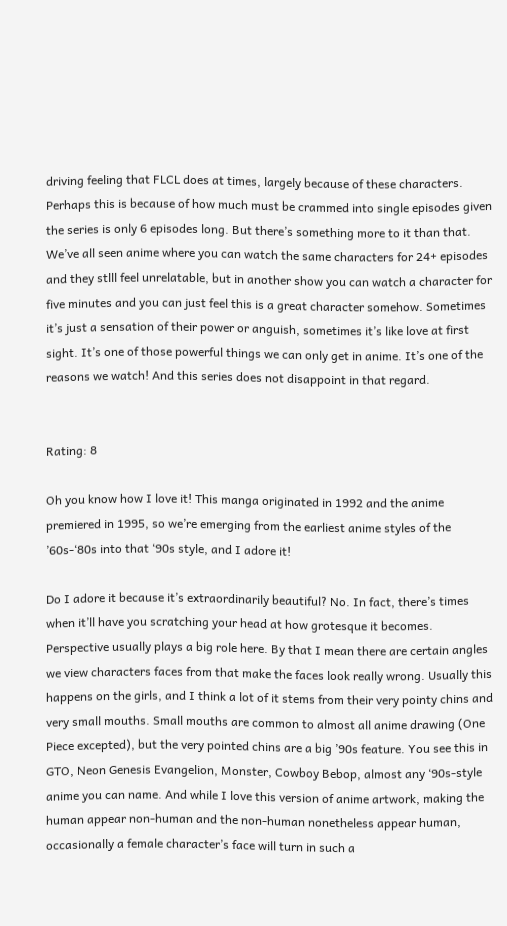driving feeling that FLCL does at times, largely because of these characters. Perhaps this is because of how much must be crammed into single episodes given the series is only 6 episodes long. But there’s something more to it than that. We’ve all seen anime where you can watch the same characters for 24+ episodes and they stlll feel unrelatable, but in another show you can watch a character for five minutes and you can just feel this is a great character somehow. Sometimes it’s just a sensation of their power or anguish, sometimes it’s like love at first sight. It’s one of those powerful things we can only get in anime. It’s one of the reasons we watch! And this series does not disappoint in that regard.


Rating: 8

Oh you know how I love it! This manga originated in 1992 and the anime premiered in 1995, so we’re emerging from the earliest anime styles of the ’60s-‘80s into that ‘90s style, and I adore it!

Do I adore it because it’s extraordinarily beautiful? No. In fact, there’s times when it’ll have you scratching your head at how grotesque it becomes. Perspective usually plays a big role here. By that I mean there are certain angles we view characters faces from that make the faces look really wrong. Usually this happens on the girls, and I think a lot of it stems from their very pointy chins and very small mouths. Small mouths are common to almost all anime drawing (One Piece excepted), but the very pointed chins are a big ’90s feature. You see this in GTO, Neon Genesis Evangelion, Monster, Cowboy Bebop, almost any ‘90s-style anime you can name. And while I love this version of anime artwork, making the human appear non-human and the non-human nonetheless appear human, occasionally a female character’s face will turn in such a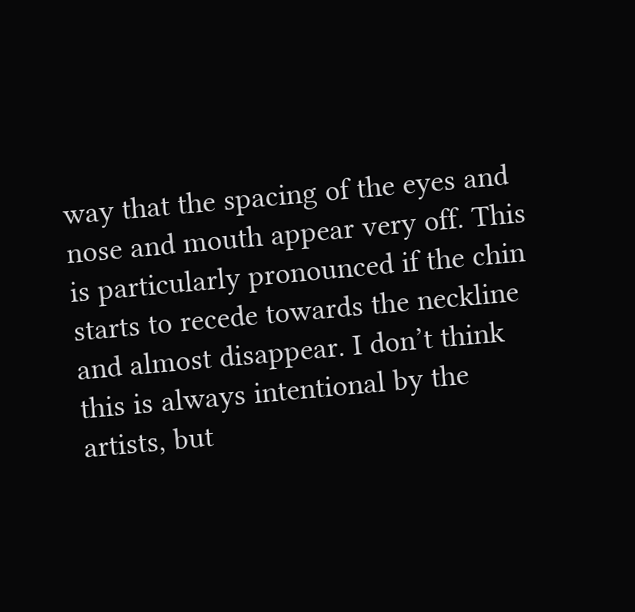way that the spacing of the eyes and nose and mouth appear very off. This is particularly pronounced if the chin starts to recede towards the neckline and almost disappear. I don’t think this is always intentional by the artists, but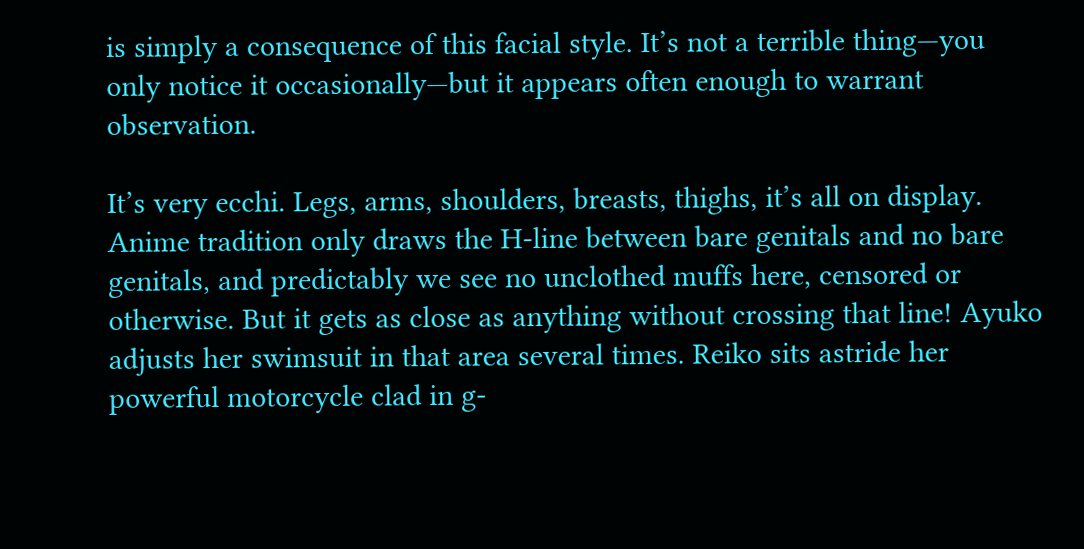is simply a consequence of this facial style. It’s not a terrible thing—you only notice it occasionally—but it appears often enough to warrant observation.

It’s very ecchi. Legs, arms, shoulders, breasts, thighs, it’s all on display. Anime tradition only draws the H-line between bare genitals and no bare genitals, and predictably we see no unclothed muffs here, censored or otherwise. But it gets as close as anything without crossing that line! Ayuko adjusts her swimsuit in that area several times. Reiko sits astride her powerful motorcycle clad in g-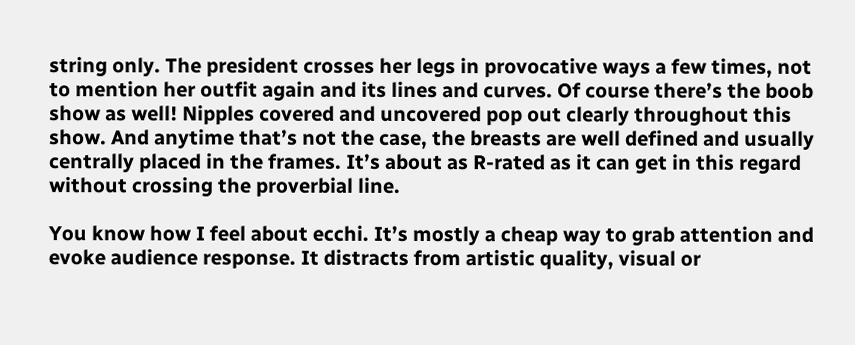string only. The president crosses her legs in provocative ways a few times, not to mention her outfit again and its lines and curves. Of course there’s the boob show as well! Nipples covered and uncovered pop out clearly throughout this show. And anytime that’s not the case, the breasts are well defined and usually centrally placed in the frames. It’s about as R-rated as it can get in this regard without crossing the proverbial line.

You know how I feel about ecchi. It’s mostly a cheap way to grab attention and evoke audience response. It distracts from artistic quality, visual or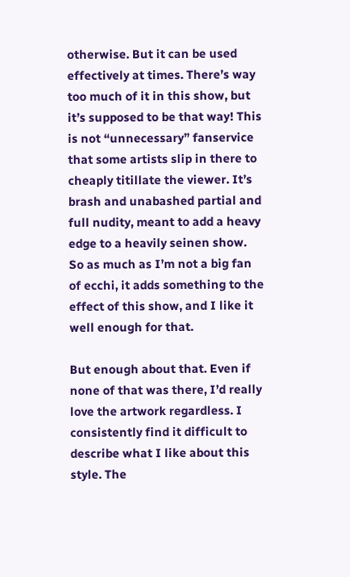otherwise. But it can be used effectively at times. There’s way too much of it in this show, but it’s supposed to be that way! This is not “unnecessary” fanservice that some artists slip in there to cheaply titillate the viewer. It’s brash and unabashed partial and full nudity, meant to add a heavy edge to a heavily seinen show. So as much as I’m not a big fan of ecchi, it adds something to the effect of this show, and I like it well enough for that.

But enough about that. Even if none of that was there, I’d really love the artwork regardless. I consistently find it difficult to describe what I like about this style. The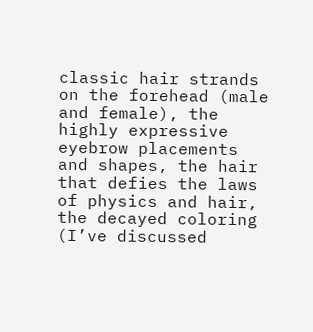classic hair strands on the forehead (male and female), the highly expressive eyebrow placements and shapes, the hair that defies the laws of physics and hair, the decayed coloring (I’ve discussed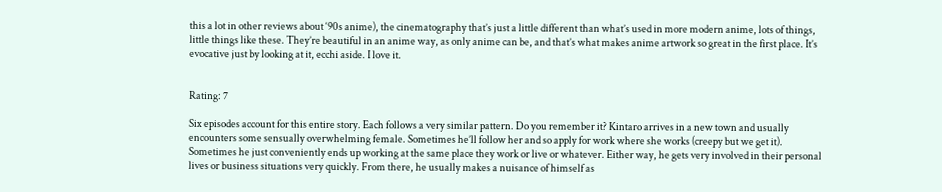this a lot in other reviews about ‘90s anime), the cinematography that’s just a little different than what’s used in more modern anime, lots of things, little things like these. They’re beautiful in an anime way, as only anime can be, and that’s what makes anime artwork so great in the first place. It’s evocative just by looking at it, ecchi aside. I love it.


Rating: 7

Six episodes account for this entire story. Each follows a very similar pattern. Do you remember it? Kintaro arrives in a new town and usually encounters some sensually overwhelming female. Sometimes he’ll follow her and so apply for work where she works (creepy but we get it). Sometimes he just conveniently ends up working at the same place they work or live or whatever. Either way, he gets very involved in their personal lives or business situations very quickly. From there, he usually makes a nuisance of himself as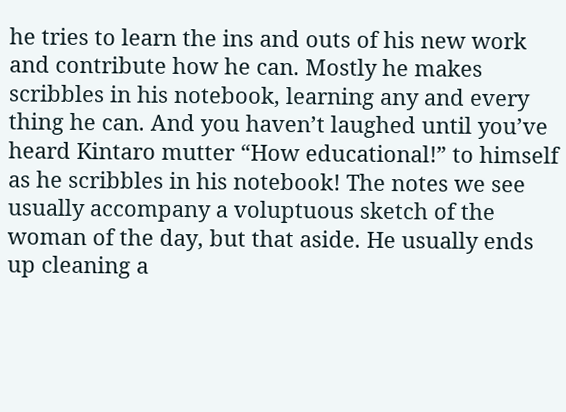he tries to learn the ins and outs of his new work and contribute how he can. Mostly he makes scribbles in his notebook, learning any and every thing he can. And you haven’t laughed until you’ve heard Kintaro mutter “How educational!” to himself as he scribbles in his notebook! The notes we see usually accompany a voluptuous sketch of the woman of the day, but that aside. He usually ends up cleaning a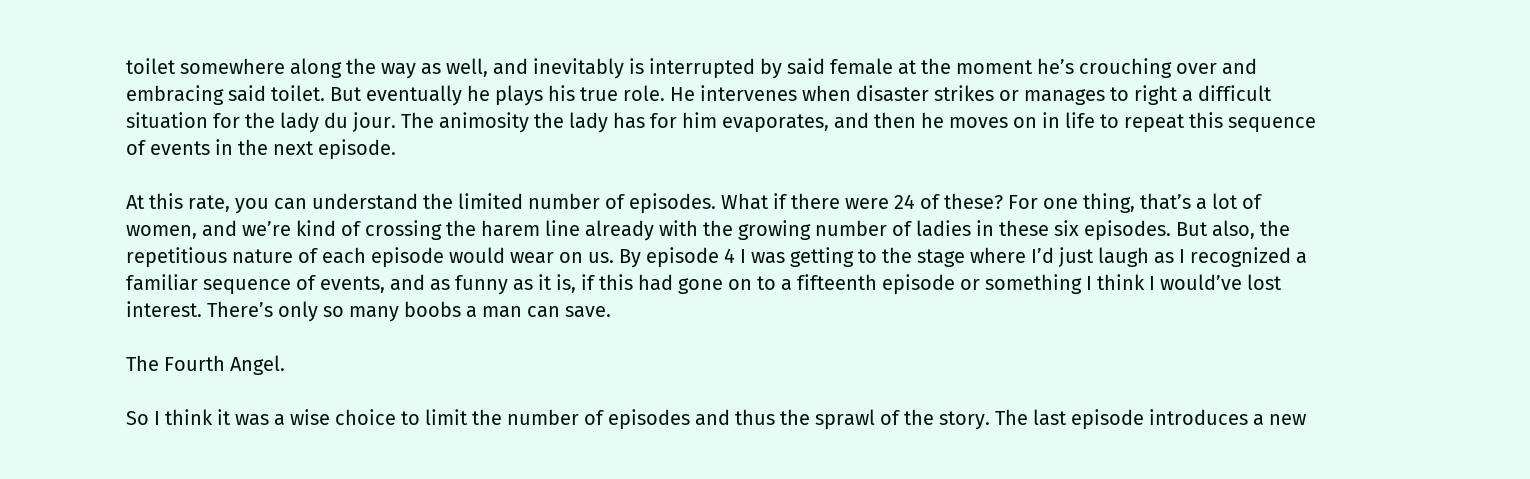toilet somewhere along the way as well, and inevitably is interrupted by said female at the moment he’s crouching over and embracing said toilet. But eventually he plays his true role. He intervenes when disaster strikes or manages to right a difficult situation for the lady du jour. The animosity the lady has for him evaporates, and then he moves on in life to repeat this sequence of events in the next episode.

At this rate, you can understand the limited number of episodes. What if there were 24 of these? For one thing, that’s a lot of women, and we’re kind of crossing the harem line already with the growing number of ladies in these six episodes. But also, the repetitious nature of each episode would wear on us. By episode 4 I was getting to the stage where I’d just laugh as I recognized a familiar sequence of events, and as funny as it is, if this had gone on to a fifteenth episode or something I think I would’ve lost interest. There’s only so many boobs a man can save.

The Fourth Angel.

So I think it was a wise choice to limit the number of episodes and thus the sprawl of the story. The last episode introduces a new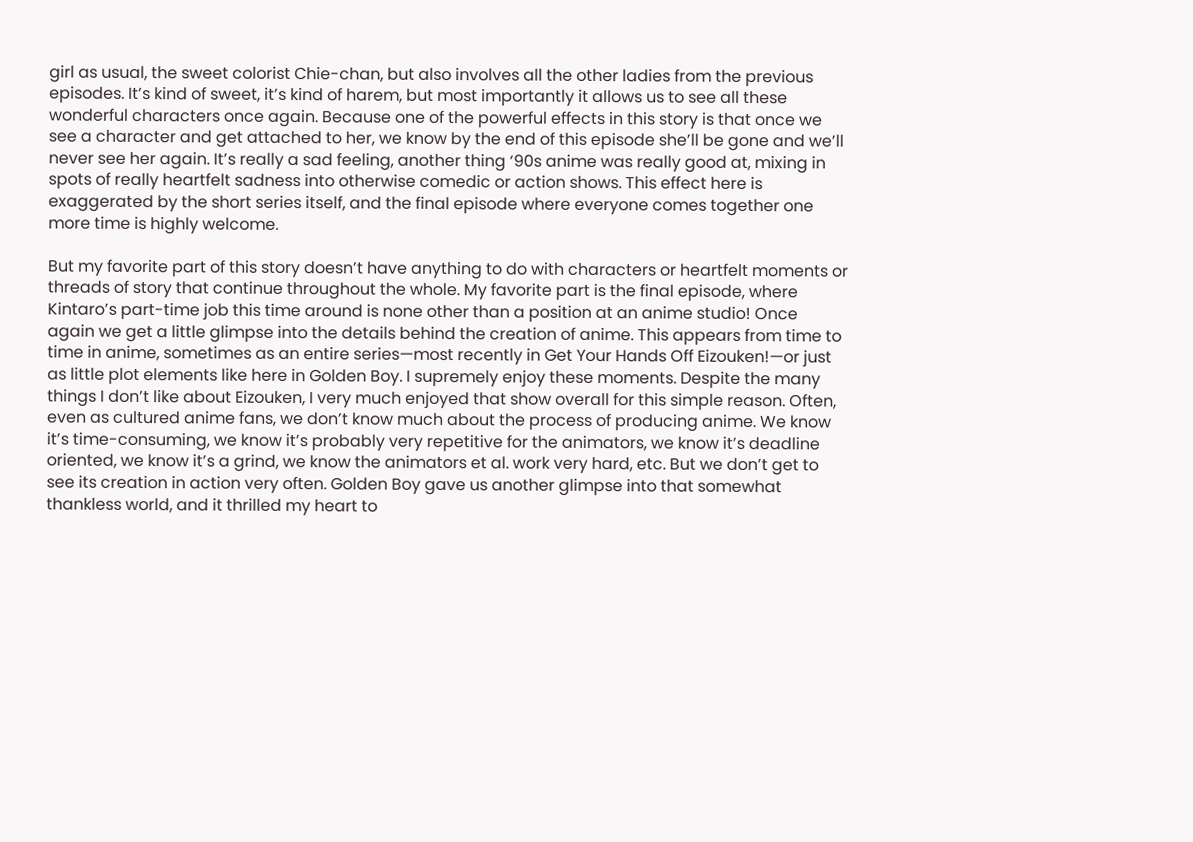girl as usual, the sweet colorist Chie-chan, but also involves all the other ladies from the previous episodes. It’s kind of sweet, it’s kind of harem, but most importantly it allows us to see all these wonderful characters once again. Because one of the powerful effects in this story is that once we see a character and get attached to her, we know by the end of this episode she’ll be gone and we’ll never see her again. It’s really a sad feeling, another thing ‘90s anime was really good at, mixing in spots of really heartfelt sadness into otherwise comedic or action shows. This effect here is exaggerated by the short series itself, and the final episode where everyone comes together one more time is highly welcome.

But my favorite part of this story doesn’t have anything to do with characters or heartfelt moments or threads of story that continue throughout the whole. My favorite part is the final episode, where Kintaro’s part-time job this time around is none other than a position at an anime studio! Once again we get a little glimpse into the details behind the creation of anime. This appears from time to time in anime, sometimes as an entire series—most recently in Get Your Hands Off Eizouken!—or just as little plot elements like here in Golden Boy. I supremely enjoy these moments. Despite the many things I don’t like about Eizouken, I very much enjoyed that show overall for this simple reason. Often, even as cultured anime fans, we don’t know much about the process of producing anime. We know it’s time-consuming, we know it’s probably very repetitive for the animators, we know it’s deadline oriented, we know it’s a grind, we know the animators et al. work very hard, etc. But we don’t get to see its creation in action very often. Golden Boy gave us another glimpse into that somewhat thankless world, and it thrilled my heart to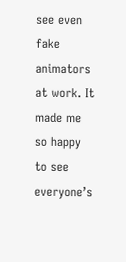see even fake animators at work. It made me so happy to see everyone’s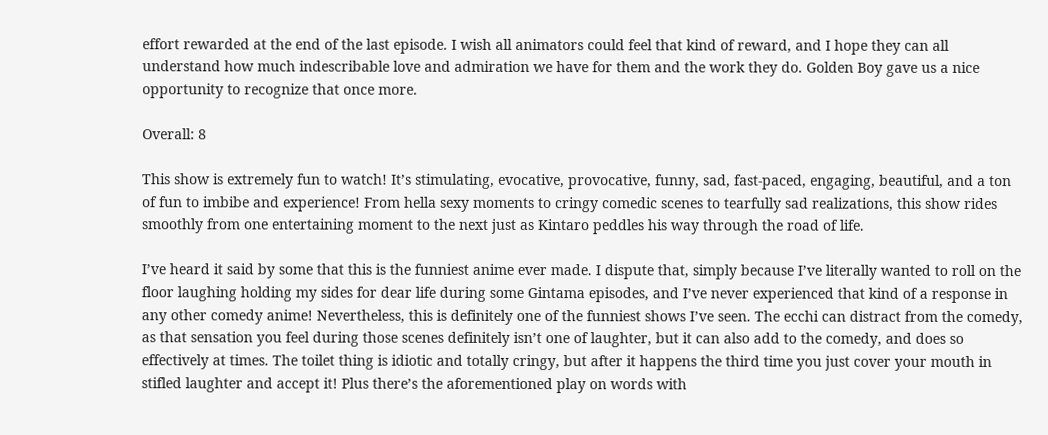effort rewarded at the end of the last episode. I wish all animators could feel that kind of reward, and I hope they can all understand how much indescribable love and admiration we have for them and the work they do. Golden Boy gave us a nice opportunity to recognize that once more.

Overall: 8

This show is extremely fun to watch! It’s stimulating, evocative, provocative, funny, sad, fast-paced, engaging, beautiful, and a ton of fun to imbibe and experience! From hella sexy moments to cringy comedic scenes to tearfully sad realizations, this show rides smoothly from one entertaining moment to the next just as Kintaro peddles his way through the road of life.

I’ve heard it said by some that this is the funniest anime ever made. I dispute that, simply because I’ve literally wanted to roll on the floor laughing holding my sides for dear life during some Gintama episodes, and I’ve never experienced that kind of a response in any other comedy anime! Nevertheless, this is definitely one of the funniest shows I’ve seen. The ecchi can distract from the comedy, as that sensation you feel during those scenes definitely isn’t one of laughter, but it can also add to the comedy, and does so effectively at times. The toilet thing is idiotic and totally cringy, but after it happens the third time you just cover your mouth in stifled laughter and accept it! Plus there’s the aforementioned play on words with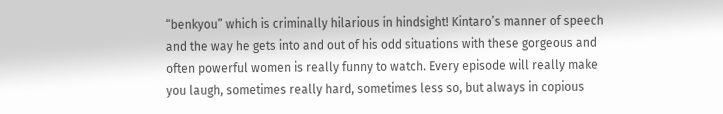“benkyou” which is criminally hilarious in hindsight! Kintaro’s manner of speech and the way he gets into and out of his odd situations with these gorgeous and often powerful women is really funny to watch. Every episode will really make you laugh, sometimes really hard, sometimes less so, but always in copious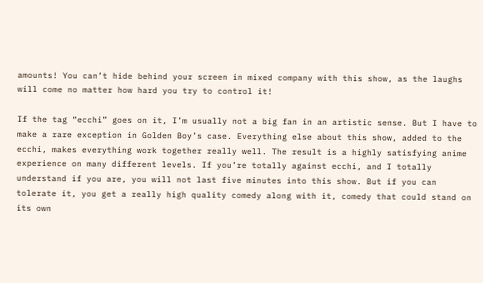amounts! You can’t hide behind your screen in mixed company with this show, as the laughs will come no matter how hard you try to control it!

If the tag “ecchi” goes on it, I’m usually not a big fan in an artistic sense. But I have to make a rare exception in Golden Boy’s case. Everything else about this show, added to the ecchi, makes everything work together really well. The result is a highly satisfying anime experience on many different levels. If you’re totally against ecchi, and I totally understand if you are, you will not last five minutes into this show. But if you can tolerate it, you get a really high quality comedy along with it, comedy that could stand on its own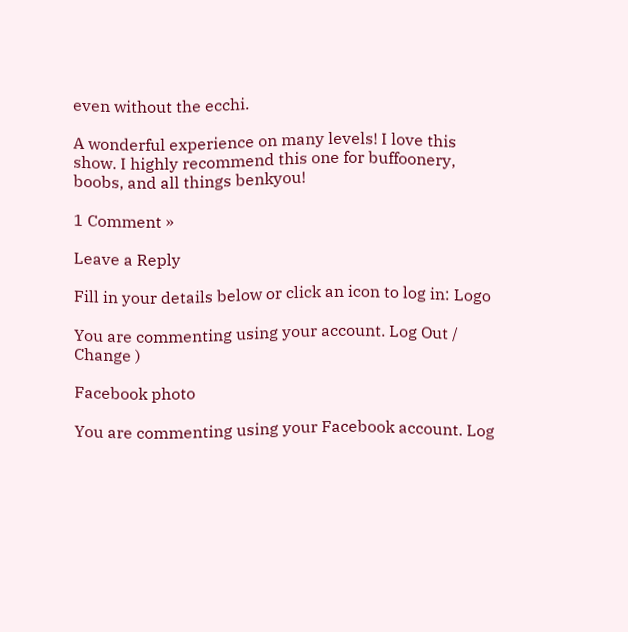even without the ecchi.

A wonderful experience on many levels! I love this show. I highly recommend this one for buffoonery, boobs, and all things benkyou!

1 Comment »

Leave a Reply

Fill in your details below or click an icon to log in: Logo

You are commenting using your account. Log Out /  Change )

Facebook photo

You are commenting using your Facebook account. Log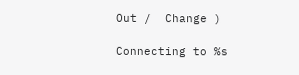Out /  Change )

Connecting to %s